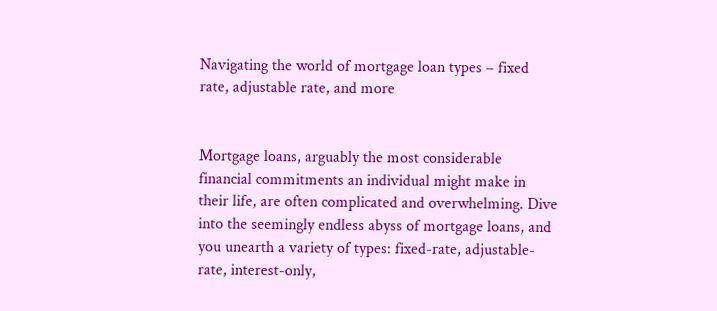Navigating the world of mortgage loan types – fixed rate, adjustable rate, and more


Mortgage loans, arguably the most considerable financial commitments an individual might make in their life, are often complicated and overwhelming. Dive into the seemingly endless abyss of mortgage loans, and you unearth a variety of types: fixed-rate, adjustable-rate, interest-only,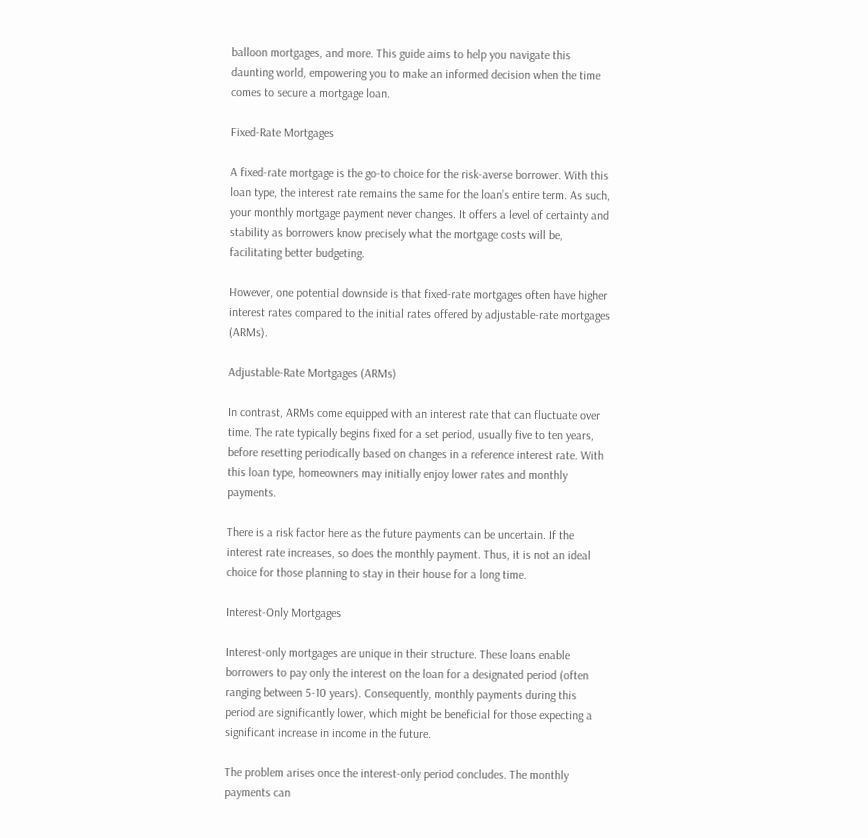balloon mortgages, and more. This guide aims to help you navigate this daunting world, empowering you to make an informed decision when the time comes to secure a mortgage loan.

Fixed-Rate Mortgages

A fixed-rate mortgage is the go-to choice for the risk-averse borrower. With this loan type, the interest rate remains the same for the loan’s entire term. As such, your monthly mortgage payment never changes. It offers a level of certainty and stability as borrowers know precisely what the mortgage costs will be, facilitating better budgeting.

However, one potential downside is that fixed-rate mortgages often have higher interest rates compared to the initial rates offered by adjustable-rate mortgages (ARMs).

Adjustable-Rate Mortgages (ARMs)

In contrast, ARMs come equipped with an interest rate that can fluctuate over time. The rate typically begins fixed for a set period, usually five to ten years, before resetting periodically based on changes in a reference interest rate. With this loan type, homeowners may initially enjoy lower rates and monthly payments.

There is a risk factor here as the future payments can be uncertain. If the interest rate increases, so does the monthly payment. Thus, it is not an ideal choice for those planning to stay in their house for a long time.

Interest-Only Mortgages

Interest-only mortgages are unique in their structure. These loans enable borrowers to pay only the interest on the loan for a designated period (often ranging between 5-10 years). Consequently, monthly payments during this period are significantly lower, which might be beneficial for those expecting a significant increase in income in the future.

The problem arises once the interest-only period concludes. The monthly payments can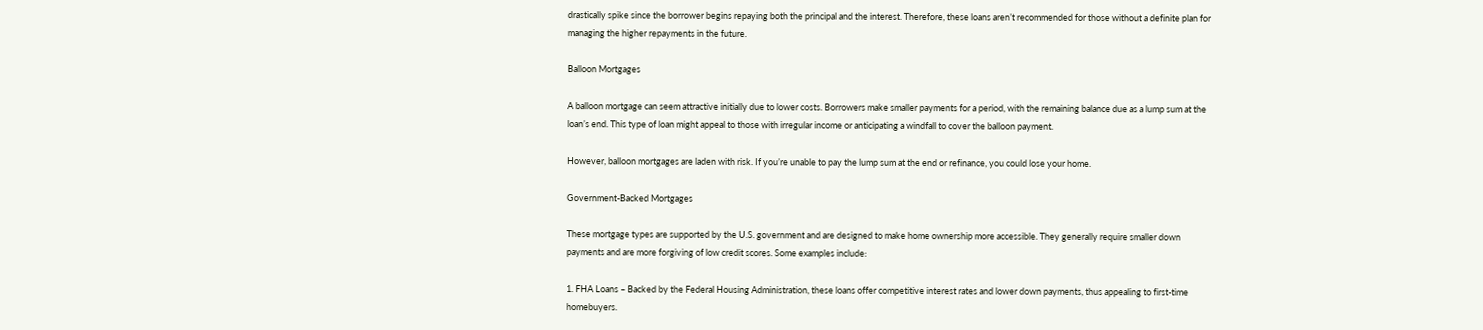drastically spike since the borrower begins repaying both the principal and the interest. Therefore, these loans aren’t recommended for those without a definite plan for managing the higher repayments in the future.

Balloon Mortgages

A balloon mortgage can seem attractive initially due to lower costs. Borrowers make smaller payments for a period, with the remaining balance due as a lump sum at the loan’s end. This type of loan might appeal to those with irregular income or anticipating a windfall to cover the balloon payment.

However, balloon mortgages are laden with risk. If you’re unable to pay the lump sum at the end or refinance, you could lose your home.

Government-Backed Mortgages

These mortgage types are supported by the U.S. government and are designed to make home ownership more accessible. They generally require smaller down payments and are more forgiving of low credit scores. Some examples include:

1. FHA Loans – Backed by the Federal Housing Administration, these loans offer competitive interest rates and lower down payments, thus appealing to first-time homebuyers.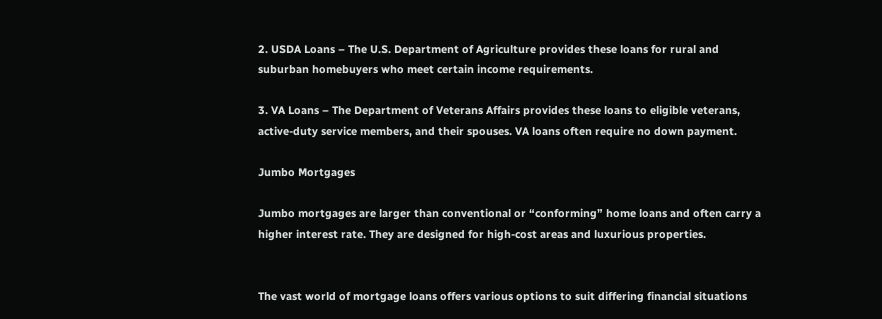2. USDA Loans – The U.S. Department of Agriculture provides these loans for rural and suburban homebuyers who meet certain income requirements.

3. VA Loans – The Department of Veterans Affairs provides these loans to eligible veterans, active-duty service members, and their spouses. VA loans often require no down payment.

Jumbo Mortgages

Jumbo mortgages are larger than conventional or “conforming” home loans and often carry a higher interest rate. They are designed for high-cost areas and luxurious properties.


The vast world of mortgage loans offers various options to suit differing financial situations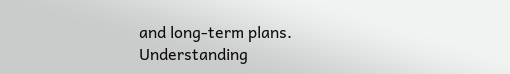and long-term plans. Understanding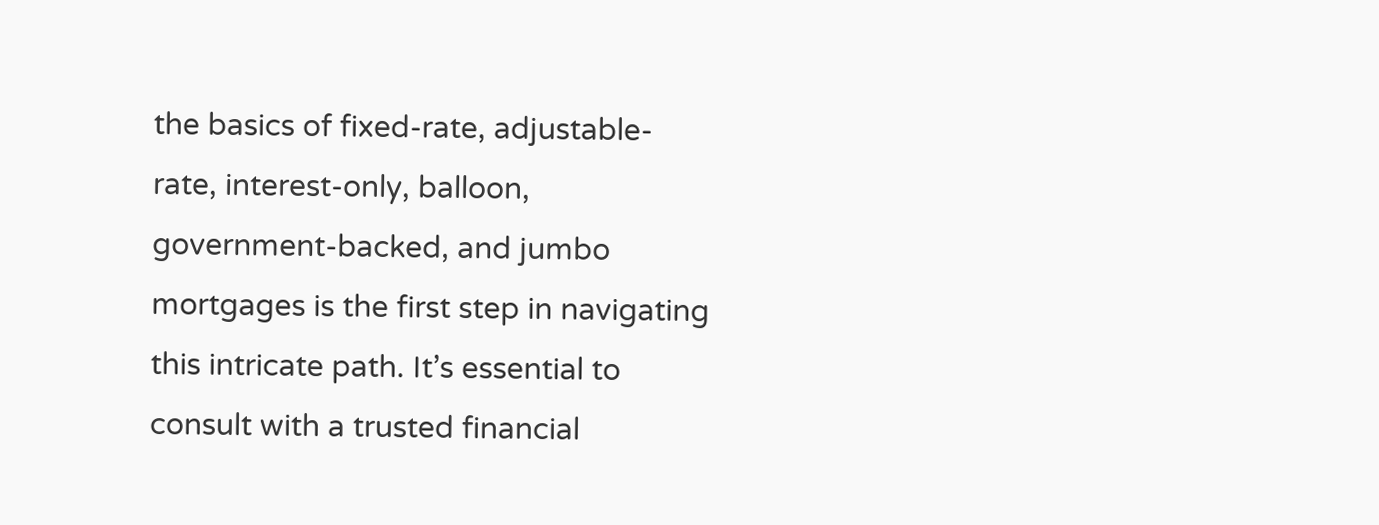the basics of fixed-rate, adjustable-rate, interest-only, balloon, government-backed, and jumbo mortgages is the first step in navigating this intricate path. It’s essential to consult with a trusted financial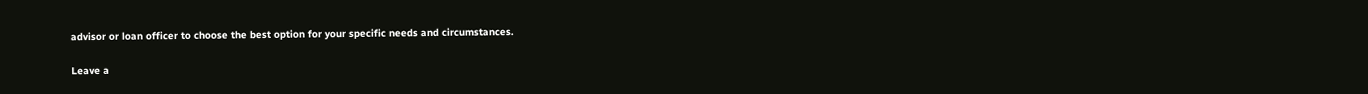advisor or loan officer to choose the best option for your specific needs and circumstances.

Leave a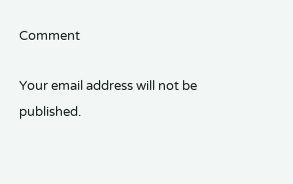Comment

Your email address will not be published.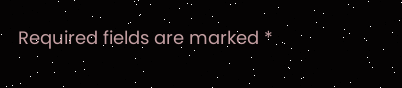Required fields are marked *